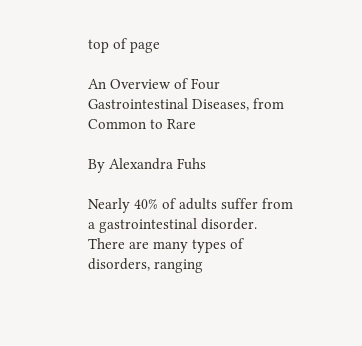top of page

An Overview of Four Gastrointestinal Diseases, from Common to Rare

By Alexandra Fuhs

Nearly 40% of adults suffer from a gastrointestinal disorder. There are many types of disorders, ranging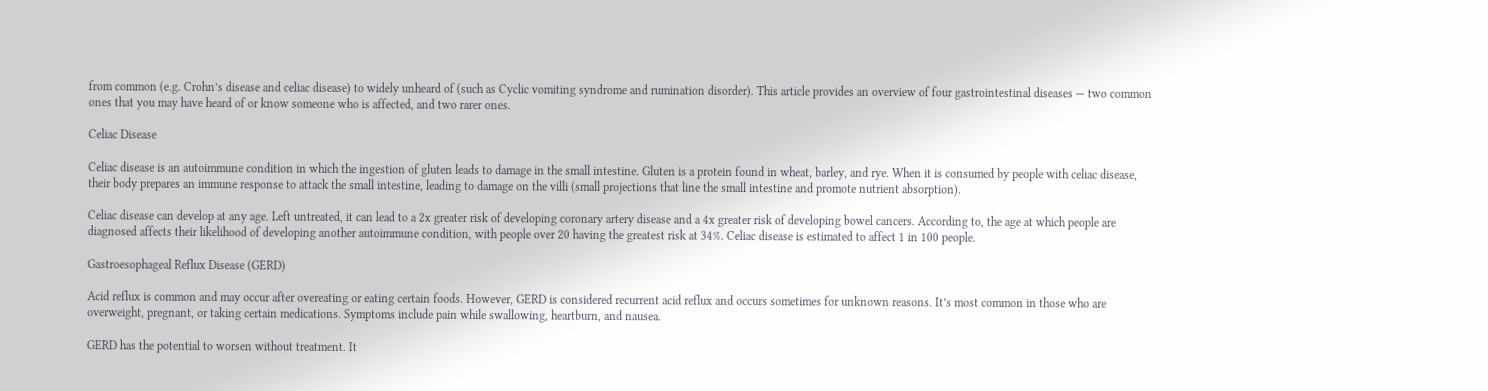from common (e.g. Crohn’s disease and celiac disease) to widely unheard of (such as Cyclic vomiting syndrome and rumination disorder). This article provides an overview of four gastrointestinal diseases — two common ones that you may have heard of or know someone who is affected, and two rarer ones.

Celiac Disease

Celiac disease is an autoimmune condition in which the ingestion of gluten leads to damage in the small intestine. Gluten is a protein found in wheat, barley, and rye. When it is consumed by people with celiac disease, their body prepares an immune response to attack the small intestine, leading to damage on the villi (small projections that line the small intestine and promote nutrient absorption).

Celiac disease can develop at any age. Left untreated, it can lead to a 2x greater risk of developing coronary artery disease and a 4x greater risk of developing bowel cancers. According to, the age at which people are diagnosed affects their likelihood of developing another autoimmune condition, with people over 20 having the greatest risk at 34%. Celiac disease is estimated to affect 1 in 100 people.

Gastroesophageal Reflux Disease (GERD)

Acid reflux is common and may occur after overeating or eating certain foods. However, GERD is considered recurrent acid reflux and occurs sometimes for unknown reasons. It’s most common in those who are overweight, pregnant, or taking certain medications. Symptoms include pain while swallowing, heartburn, and nausea.

GERD has the potential to worsen without treatment. It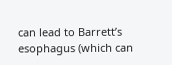can lead to Barrett’s esophagus (which can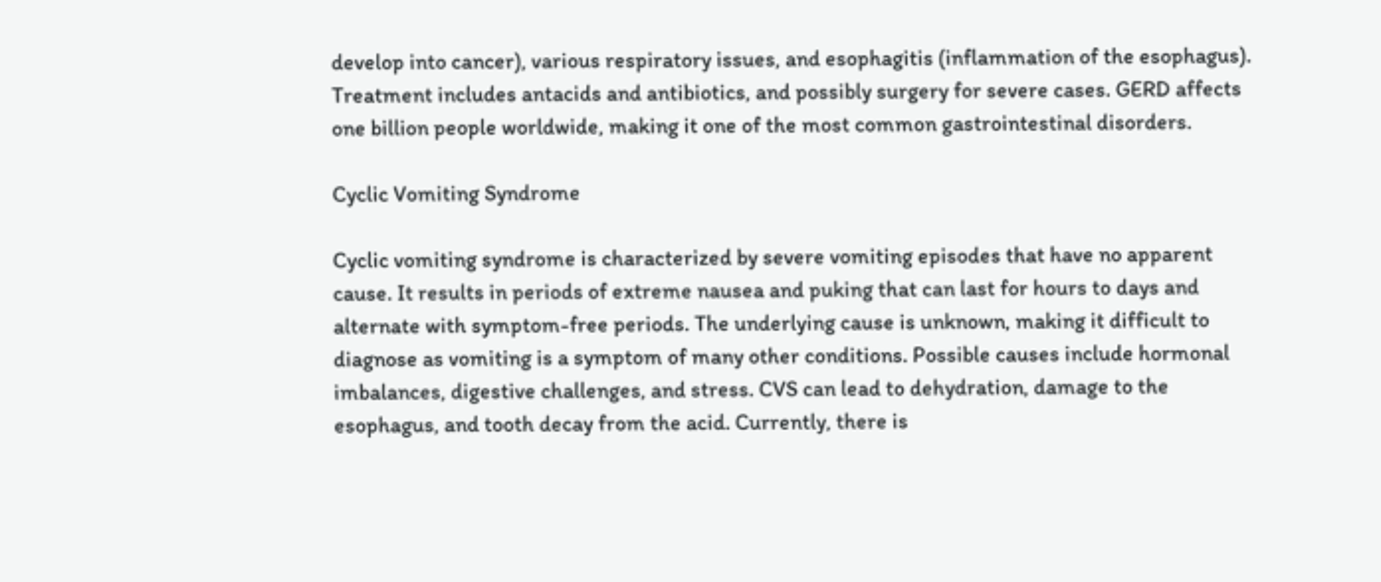develop into cancer), various respiratory issues, and esophagitis (inflammation of the esophagus). Treatment includes antacids and antibiotics, and possibly surgery for severe cases. GERD affects one billion people worldwide, making it one of the most common gastrointestinal disorders.

Cyclic Vomiting Syndrome

Cyclic vomiting syndrome is characterized by severe vomiting episodes that have no apparent cause. It results in periods of extreme nausea and puking that can last for hours to days and alternate with symptom-free periods. The underlying cause is unknown, making it difficult to diagnose as vomiting is a symptom of many other conditions. Possible causes include hormonal imbalances, digestive challenges, and stress. CVS can lead to dehydration, damage to the esophagus, and tooth decay from the acid. Currently, there is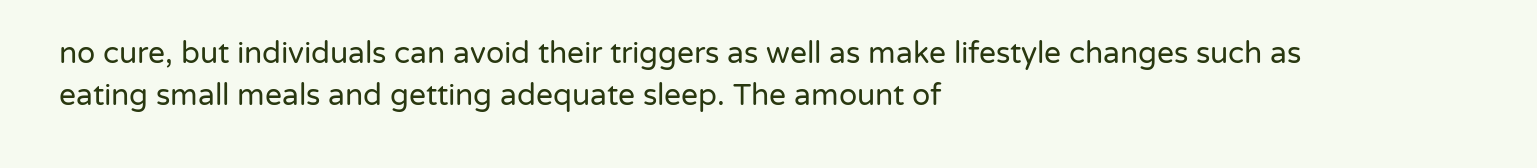no cure, but individuals can avoid their triggers as well as make lifestyle changes such as eating small meals and getting adequate sleep. The amount of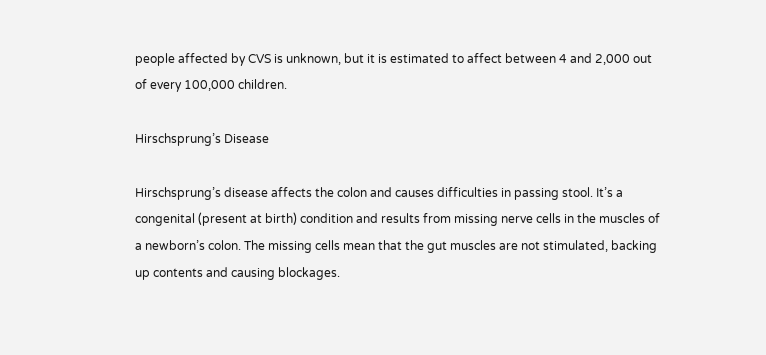people affected by CVS is unknown, but it is estimated to affect between 4 and 2,000 out of every 100,000 children.

Hirschsprung’s Disease

Hirschsprung’s disease affects the colon and causes difficulties in passing stool. It’s a congenital (present at birth) condition and results from missing nerve cells in the muscles of a newborn’s colon. The missing cells mean that the gut muscles are not stimulated, backing up contents and causing blockages.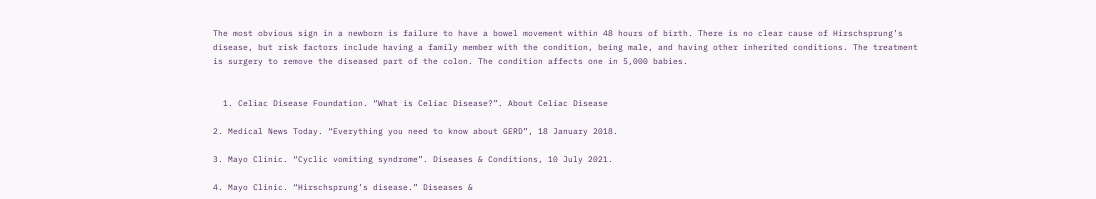The most obvious sign in a newborn is failure to have a bowel movement within 48 hours of birth. There is no clear cause of Hirschsprung’s disease, but risk factors include having a family member with the condition, being male, and having other inherited conditions. The treatment is surgery to remove the diseased part of the colon. The condition affects one in 5,000 babies.


  1. Celiac Disease Foundation. “What is Celiac Disease?”. About Celiac Disease

2. Medical News Today. “Everything you need to know about GERD”, 18 January 2018.

3. Mayo Clinic. “Cyclic vomiting syndrome”. Diseases & Conditions, 10 July 2021.

4. Mayo Clinic. “Hirschsprung’s disease.” Diseases &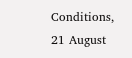Conditions, 21 August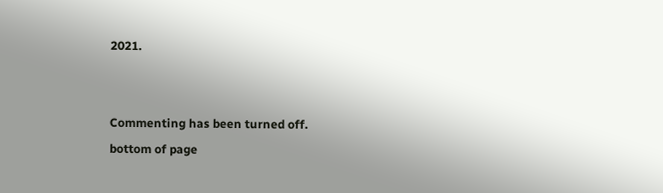2021.


Commenting has been turned off.
bottom of page